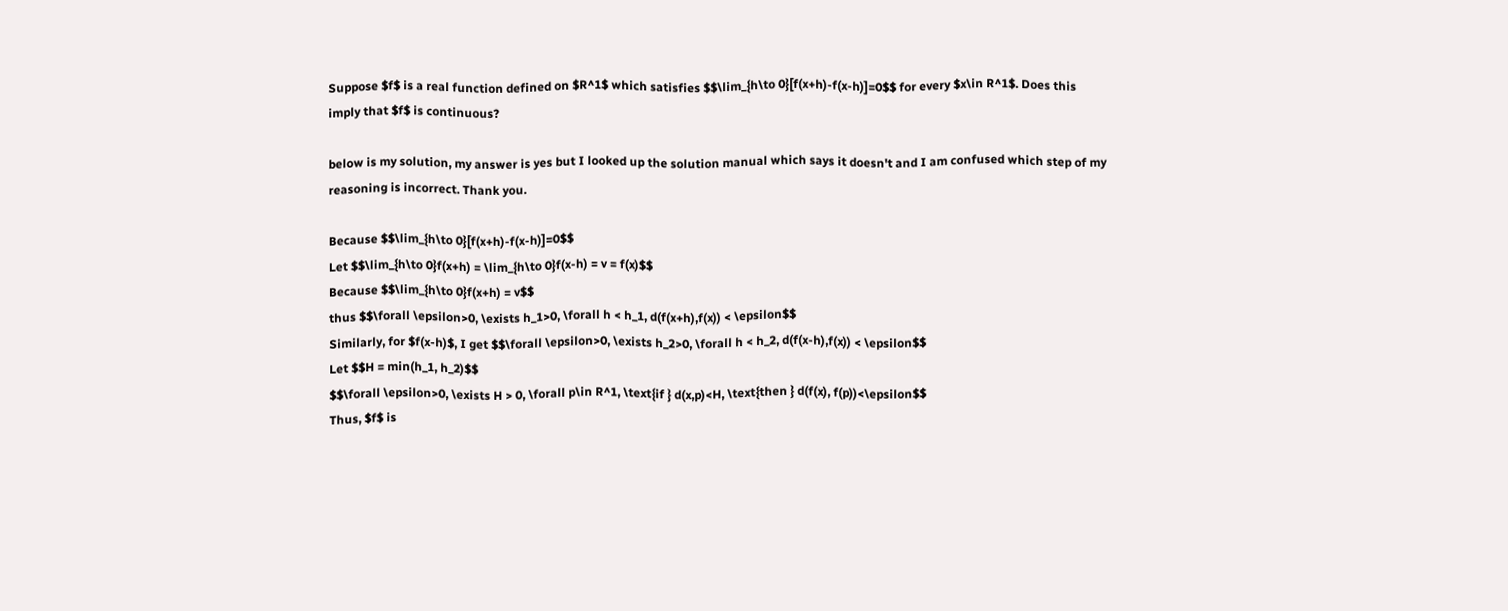Suppose $f$ is a real function defined on $R^1$ which satisfies $$\lim_{h\to 0}[f(x+h)-f(x-h)]=0$$ for every $x\in R^1$. Does this imply that $f$ is continuous?

below is my solution, my answer is yes but I looked up the solution manual which says it doesn't and I am confused which step of my reasoning is incorrect. Thank you.

Because $$\lim_{h\to 0}[f(x+h)-f(x-h)]=0$$
Let $$\lim_{h\to 0}f(x+h) = \lim_{h\to 0}f(x-h) = v = f(x)$$
Because $$\lim_{h\to 0}f(x+h) = v$$
thus $$\forall \epsilon>0, \exists h_1>0, \forall h < h_1, d(f(x+h),f(x)) < \epsilon$$
Similarly, for $f(x-h)$, I get $$\forall \epsilon>0, \exists h_2>0, \forall h < h_2, d(f(x-h),f(x)) < \epsilon$$
Let $$H = min(h_1, h_2)$$
$$\forall \epsilon>0, \exists H > 0, \forall p\in R^1, \text{if } d(x,p)<H, \text{then } d(f(x), f(p))<\epsilon$$
Thus, $f$ is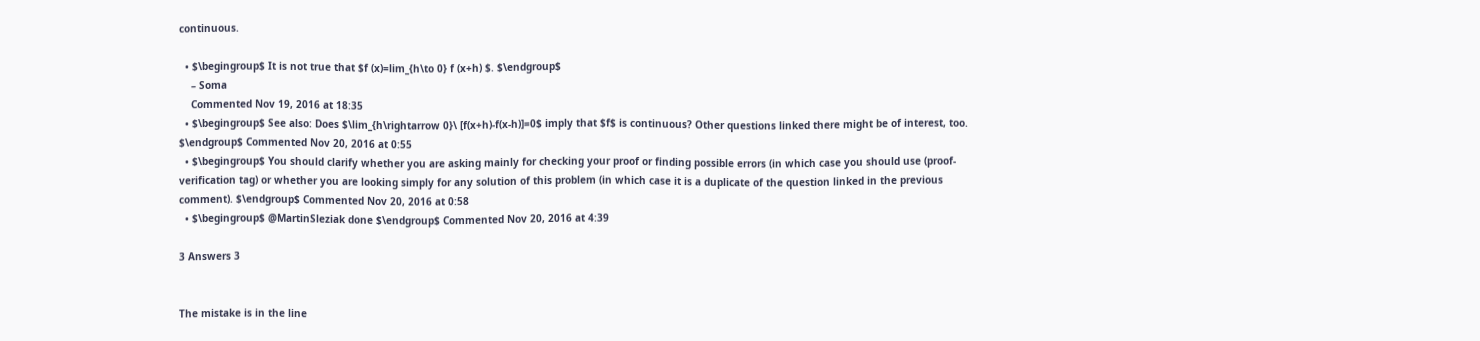continuous.

  • $\begingroup$ It is not true that $f (x)=lim_{h\to 0} f (x+h) $. $\endgroup$
    – Soma
    Commented Nov 19, 2016 at 18:35
  • $\begingroup$ See also: Does $\lim_{h\rightarrow 0}\ [f(x+h)-f(x-h)]=0$ imply that $f$ is continuous? Other questions linked there might be of interest, too. $\endgroup$ Commented Nov 20, 2016 at 0:55
  • $\begingroup$ You should clarify whether you are asking mainly for checking your proof or finding possible errors (in which case you should use (proof-verification tag) or whether you are looking simply for any solution of this problem (in which case it is a duplicate of the question linked in the previous comment). $\endgroup$ Commented Nov 20, 2016 at 0:58
  • $\begingroup$ @MartinSleziak done $\endgroup$ Commented Nov 20, 2016 at 4:39

3 Answers 3


The mistake is in the line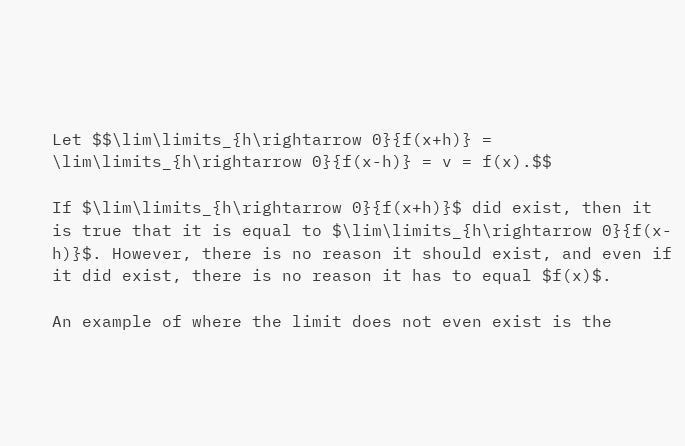Let $$\lim\limits_{h\rightarrow 0}{f(x+h)} = \lim\limits_{h\rightarrow 0}{f(x-h)} = v = f(x).$$

If $\lim\limits_{h\rightarrow 0}{f(x+h)}$ did exist, then it is true that it is equal to $\lim\limits_{h\rightarrow 0}{f(x-h)}$. However, there is no reason it should exist, and even if it did exist, there is no reason it has to equal $f(x)$.

An example of where the limit does not even exist is the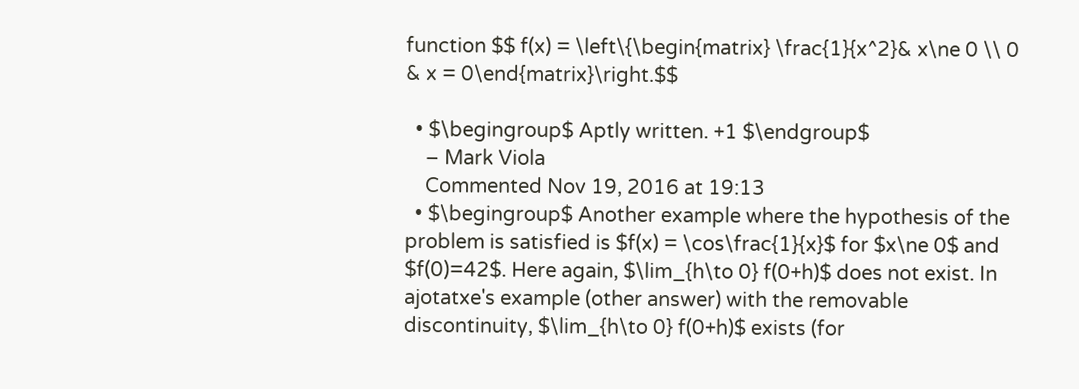function $$ f(x) = \left\{\begin{matrix} \frac{1}{x^2}& x\ne 0 \\ 0 & x = 0\end{matrix}\right.$$

  • $\begingroup$ Aptly written. +1 $\endgroup$
    – Mark Viola
    Commented Nov 19, 2016 at 19:13
  • $\begingroup$ Another example where the hypothesis of the problem is satisfied is $f(x) = \cos\frac{1}{x}$ for $x\ne 0$ and $f(0)=42$. Here again, $\lim_{h\to 0} f(0+h)$ does not exist. In ajotatxe's example (other answer) with the removable discontinuity, $\lim_{h\to 0} f(0+h)$ exists (for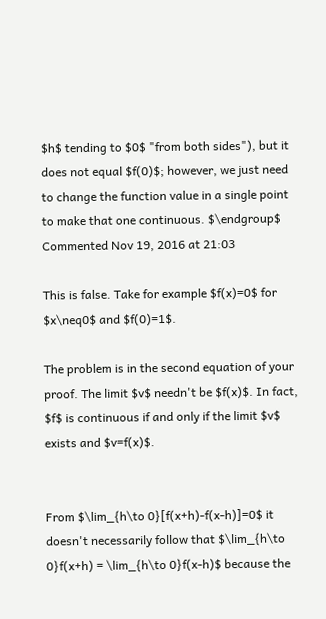$h$ tending to $0$ "from both sides"), but it does not equal $f(0)$; however, we just need to change the function value in a single point to make that one continuous. $\endgroup$ Commented Nov 19, 2016 at 21:03

This is false. Take for example $f(x)=0$ for $x\neq0$ and $f(0)=1$.

The problem is in the second equation of your proof. The limit $v$ needn't be $f(x)$. In fact, $f$ is continuous if and only if the limit $v$ exists and $v=f(x)$.


From $\lim_{h\to 0}[f(x+h)-f(x-h)]=0$ it doesn't necessarily follow that $\lim_{h\to 0}f(x+h) = \lim_{h\to 0}f(x-h)$ because the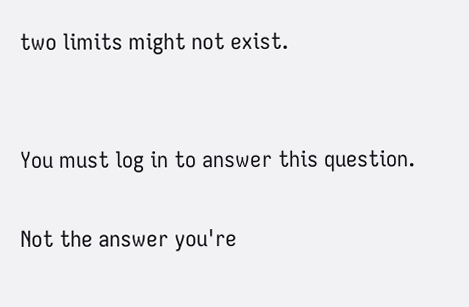two limits might not exist.


You must log in to answer this question.

Not the answer you're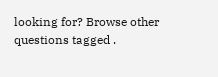looking for? Browse other questions tagged .